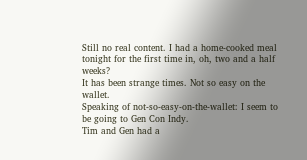Still no real content. I had a home-cooked meal tonight for the first time in, oh, two and a half weeks?
It has been strange times. Not so easy on the wallet.
Speaking of not-so-easy-on-the-wallet: I seem to be going to Gen Con Indy.
Tim and Gen had a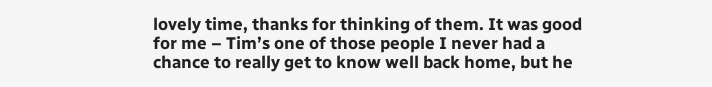lovely time, thanks for thinking of them. It was good for me – Tim’s one of those people I never had a chance to really get to know well back home, but he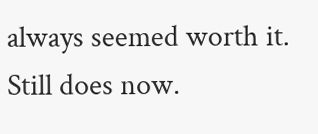always seemed worth it. Still does now.